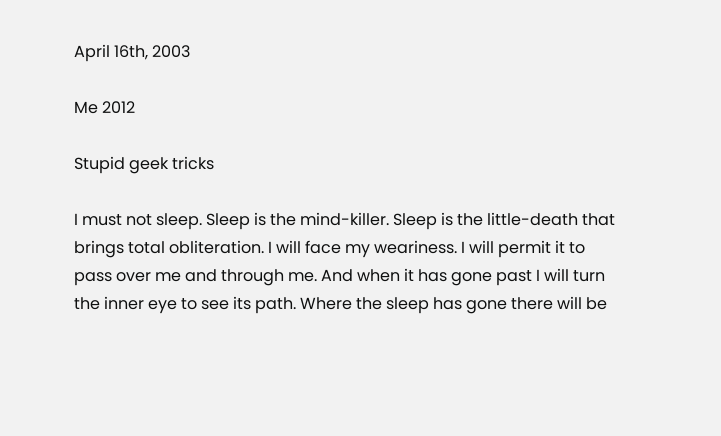April 16th, 2003

Me 2012

Stupid geek tricks

I must not sleep. Sleep is the mind-killer. Sleep is the little-death that brings total obliteration. I will face my weariness. I will permit it to pass over me and through me. And when it has gone past I will turn the inner eye to see its path. Where the sleep has gone there will be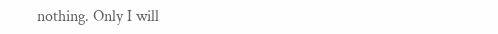nothing. Only I will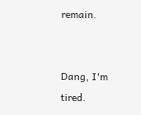remain.


Dang, I'm tired.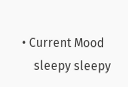• Current Mood
    sleepy sleepy